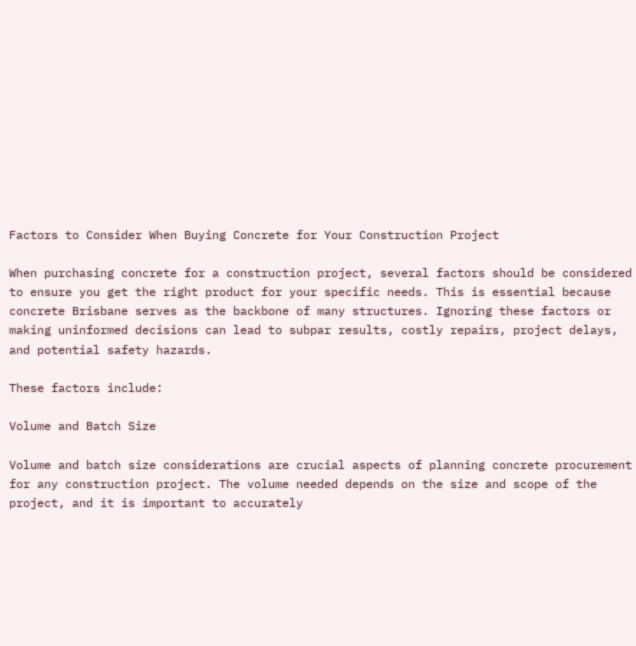Factors to Consider When Buying Concrete for Your Construction Project

When purchasing concrete for a construction project, several factors should be considered to ensure you get the right product for your specific needs. This is essential because concrete Brisbane serves as the backbone of many structures. Ignoring these factors or making uninformed decisions can lead to subpar results, costly repairs, project delays, and potential safety hazards.

These factors include:

Volume and Batch Size

Volume and batch size considerations are crucial aspects of planning concrete procurement for any construction project. The volume needed depends on the size and scope of the project, and it is important to accurately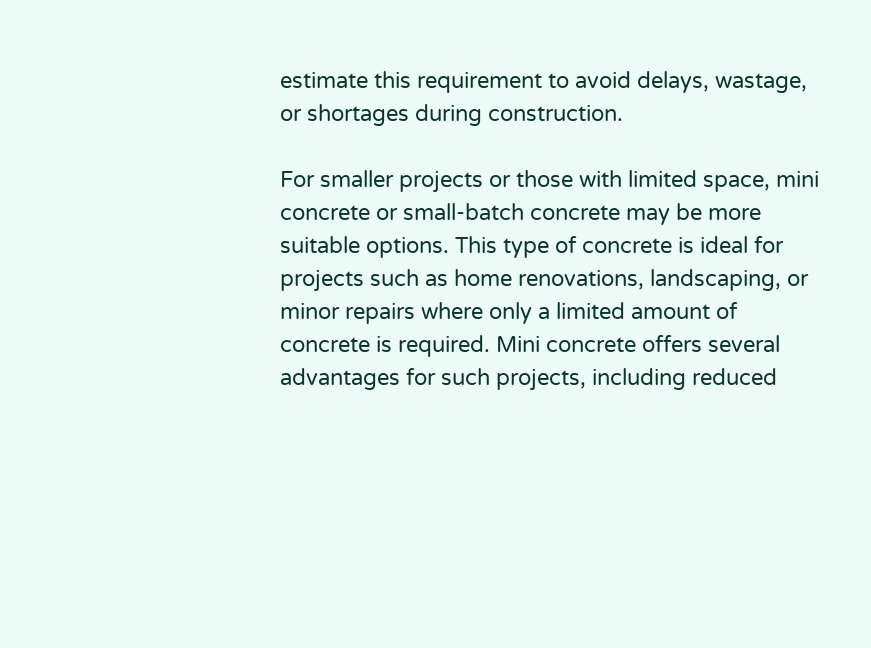estimate this requirement to avoid delays, wastage, or shortages during construction.

For smaller projects or those with limited space, mini concrete or small-batch concrete may be more suitable options. This type of concrete is ideal for projects such as home renovations, landscaping, or minor repairs where only a limited amount of concrete is required. Mini concrete offers several advantages for such projects, including reduced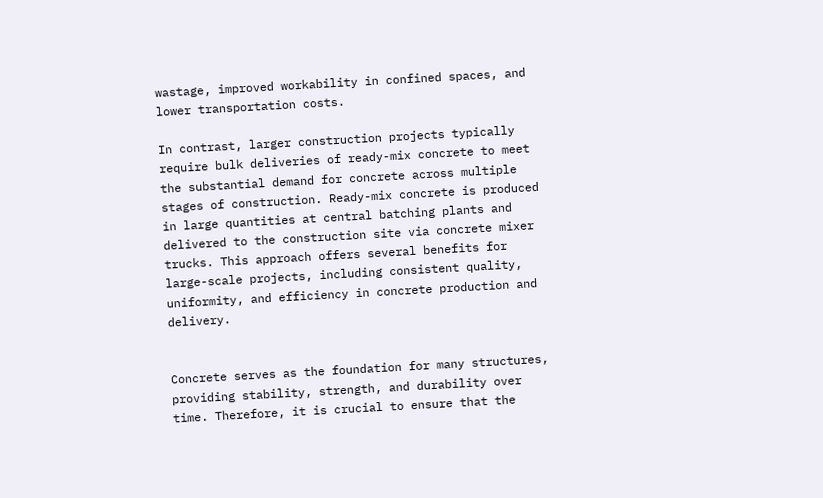wastage, improved workability in confined spaces, and lower transportation costs.

In contrast, larger construction projects typically require bulk deliveries of ready-mix concrete to meet the substantial demand for concrete across multiple stages of construction. Ready-mix concrete is produced in large quantities at central batching plants and delivered to the construction site via concrete mixer trucks. This approach offers several benefits for large-scale projects, including consistent quality, uniformity, and efficiency in concrete production and delivery.


Concrete serves as the foundation for many structures, providing stability, strength, and durability over time. Therefore, it is crucial to ensure that the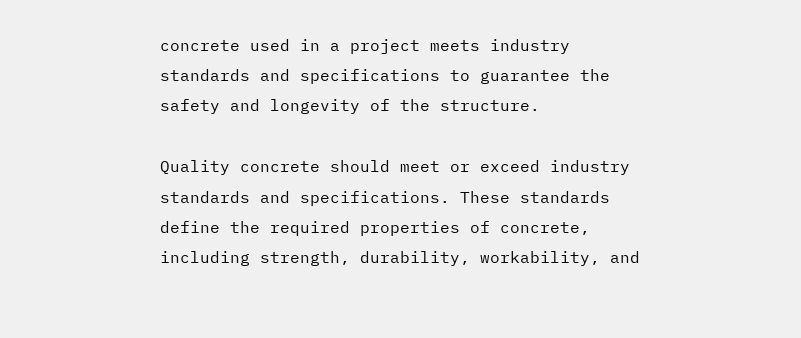concrete used in a project meets industry standards and specifications to guarantee the safety and longevity of the structure.

Quality concrete should meet or exceed industry standards and specifications. These standards define the required properties of concrete, including strength, durability, workability, and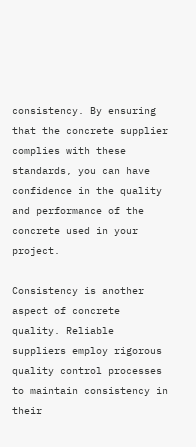consistency. By ensuring that the concrete supplier complies with these standards, you can have confidence in the quality and performance of the concrete used in your project.

Consistency is another aspect of concrete quality. Reliable suppliers employ rigorous quality control processes to maintain consistency in their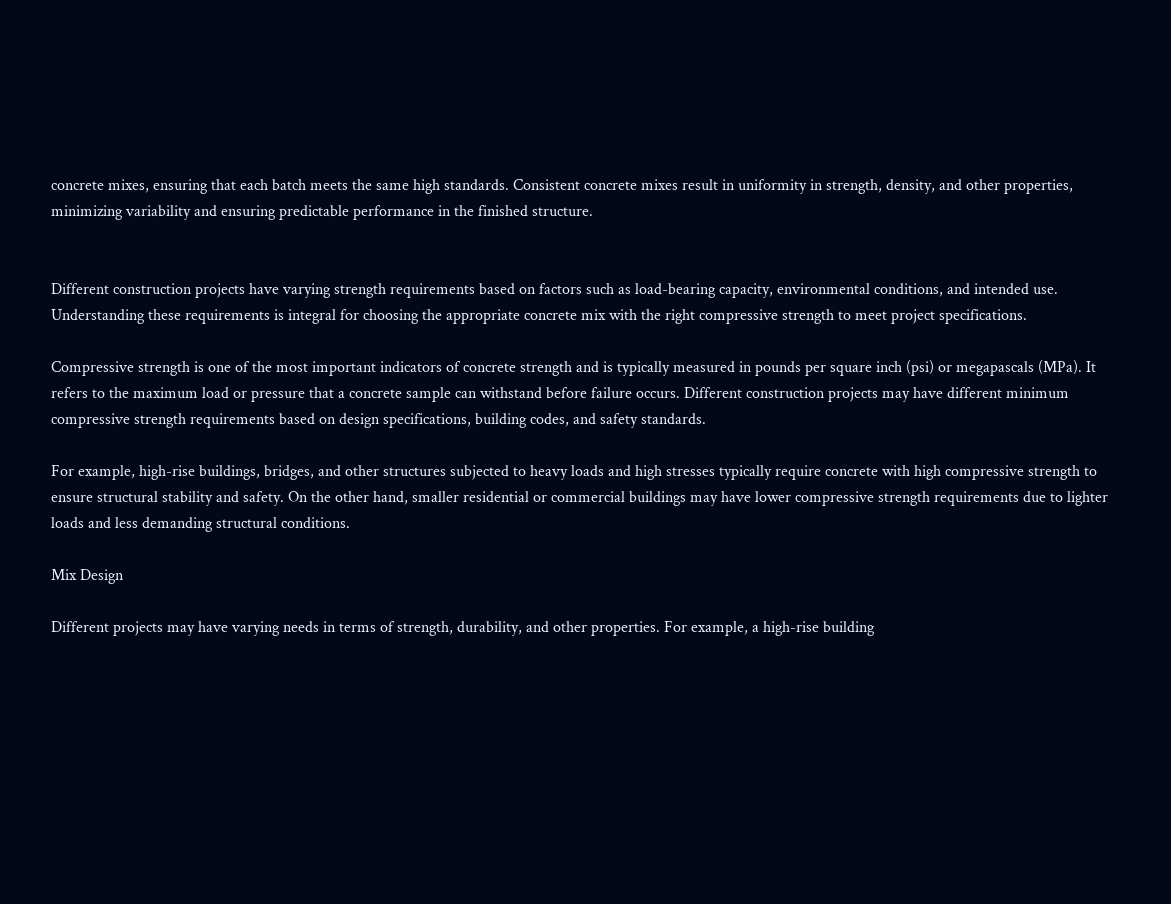concrete mixes, ensuring that each batch meets the same high standards. Consistent concrete mixes result in uniformity in strength, density, and other properties, minimizing variability and ensuring predictable performance in the finished structure.


Different construction projects have varying strength requirements based on factors such as load-bearing capacity, environmental conditions, and intended use. Understanding these requirements is integral for choosing the appropriate concrete mix with the right compressive strength to meet project specifications.

Compressive strength is one of the most important indicators of concrete strength and is typically measured in pounds per square inch (psi) or megapascals (MPa). It refers to the maximum load or pressure that a concrete sample can withstand before failure occurs. Different construction projects may have different minimum compressive strength requirements based on design specifications, building codes, and safety standards.

For example, high-rise buildings, bridges, and other structures subjected to heavy loads and high stresses typically require concrete with high compressive strength to ensure structural stability and safety. On the other hand, smaller residential or commercial buildings may have lower compressive strength requirements due to lighter loads and less demanding structural conditions.

Mix Design

Different projects may have varying needs in terms of strength, durability, and other properties. For example, a high-rise building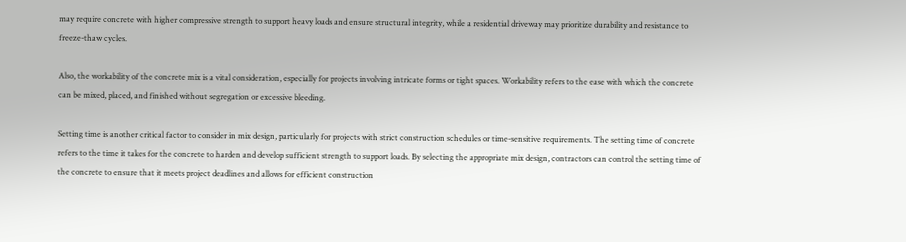may require concrete with higher compressive strength to support heavy loads and ensure structural integrity, while a residential driveway may prioritize durability and resistance to freeze-thaw cycles.

Also, the workability of the concrete mix is a vital consideration, especially for projects involving intricate forms or tight spaces. Workability refers to the ease with which the concrete can be mixed, placed, and finished without segregation or excessive bleeding.

Setting time is another critical factor to consider in mix design, particularly for projects with strict construction schedules or time-sensitive requirements. The setting time of concrete refers to the time it takes for the concrete to harden and develop sufficient strength to support loads. By selecting the appropriate mix design, contractors can control the setting time of the concrete to ensure that it meets project deadlines and allows for efficient construction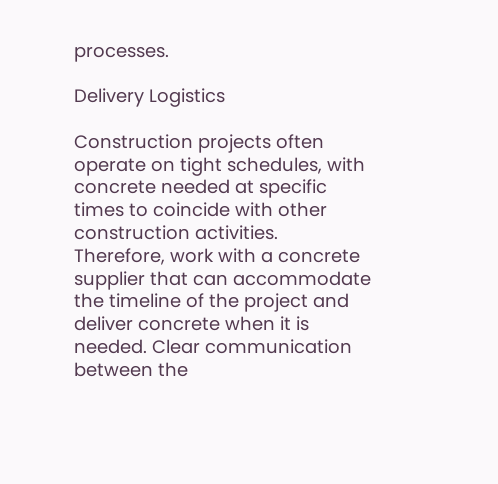processes.

Delivery Logistics

Construction projects often operate on tight schedules, with concrete needed at specific times to coincide with other construction activities. Therefore, work with a concrete supplier that can accommodate the timeline of the project and deliver concrete when it is needed. Clear communication between the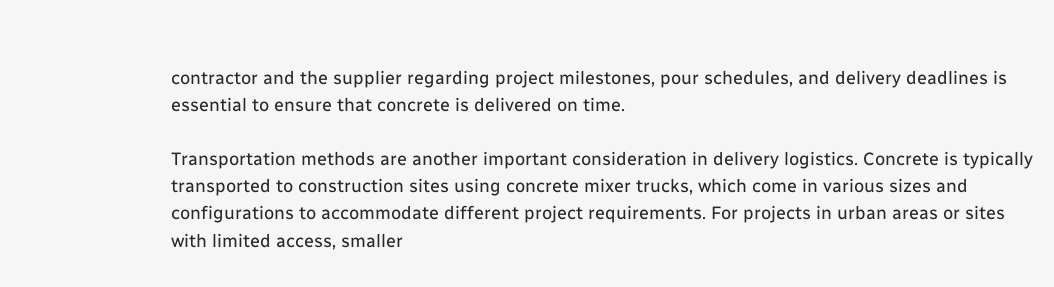contractor and the supplier regarding project milestones, pour schedules, and delivery deadlines is essential to ensure that concrete is delivered on time.

Transportation methods are another important consideration in delivery logistics. Concrete is typically transported to construction sites using concrete mixer trucks, which come in various sizes and configurations to accommodate different project requirements. For projects in urban areas or sites with limited access, smaller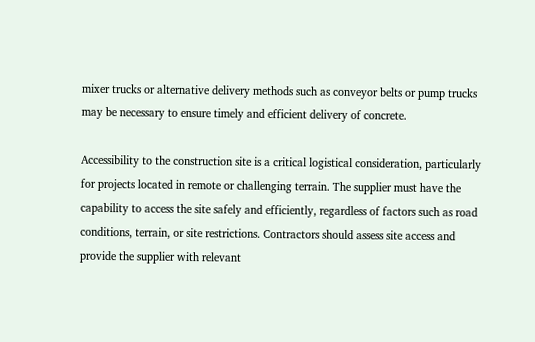mixer trucks or alternative delivery methods such as conveyor belts or pump trucks may be necessary to ensure timely and efficient delivery of concrete.

Accessibility to the construction site is a critical logistical consideration, particularly for projects located in remote or challenging terrain. The supplier must have the capability to access the site safely and efficiently, regardless of factors such as road conditions, terrain, or site restrictions. Contractors should assess site access and provide the supplier with relevant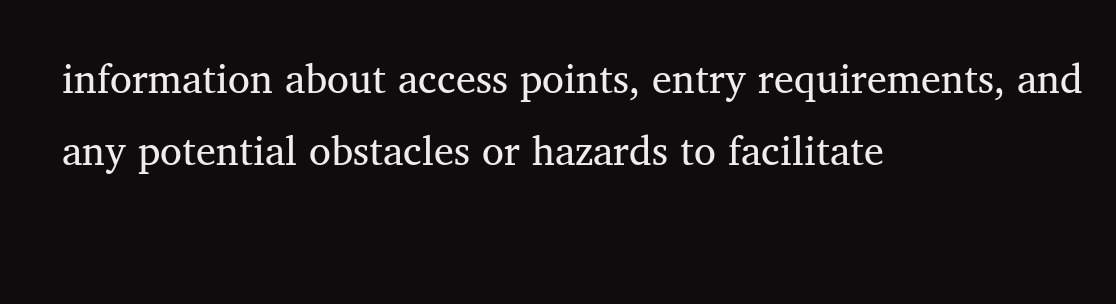information about access points, entry requirements, and any potential obstacles or hazards to facilitate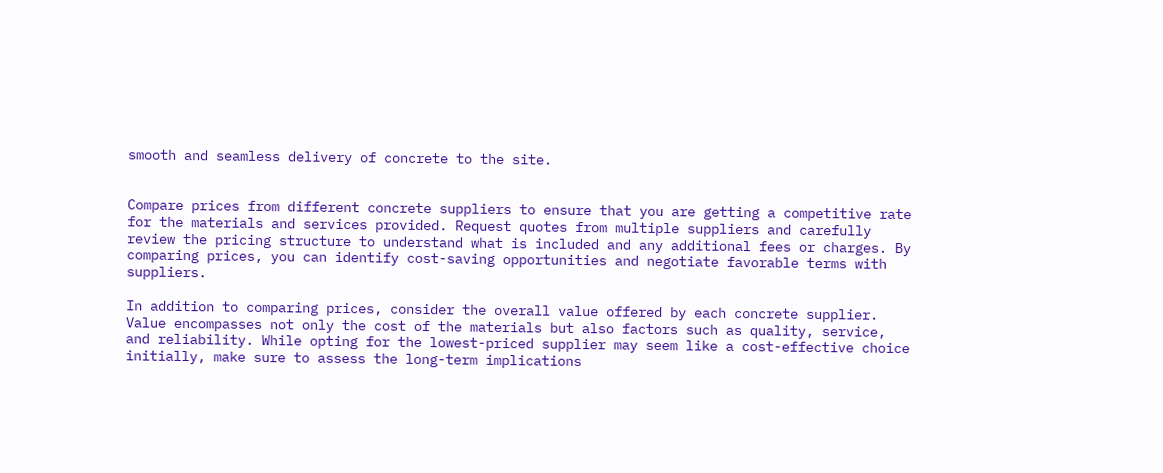smooth and seamless delivery of concrete to the site.


Compare prices from different concrete suppliers to ensure that you are getting a competitive rate for the materials and services provided. Request quotes from multiple suppliers and carefully review the pricing structure to understand what is included and any additional fees or charges. By comparing prices, you can identify cost-saving opportunities and negotiate favorable terms with suppliers.

In addition to comparing prices, consider the overall value offered by each concrete supplier. Value encompasses not only the cost of the materials but also factors such as quality, service, and reliability. While opting for the lowest-priced supplier may seem like a cost-effective choice initially, make sure to assess the long-term implications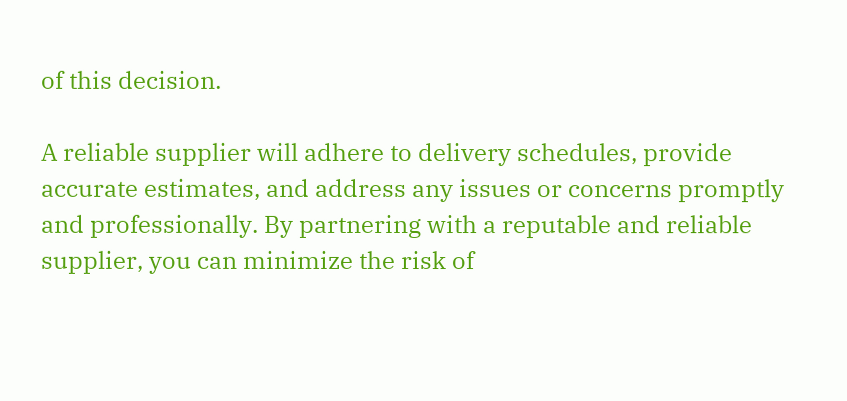of this decision.

A reliable supplier will adhere to delivery schedules, provide accurate estimates, and address any issues or concerns promptly and professionally. By partnering with a reputable and reliable supplier, you can minimize the risk of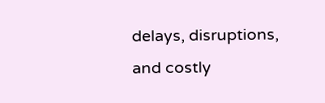delays, disruptions, and costly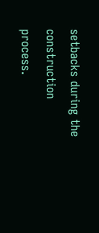setbacks during the construction process.